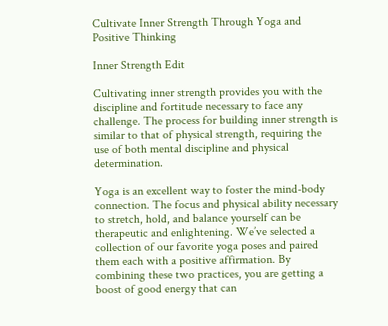Cultivate Inner Strength Through Yoga and Positive Thinking

Inner Strength Edit

Cultivating inner strength provides you with the discipline and fortitude necessary to face any challenge. The process for building inner strength is similar to that of physical strength, requiring the use of both mental discipline and physical determination.

Yoga is an excellent way to foster the mind-body connection. The focus and physical ability necessary to stretch, hold, and balance yourself can be therapeutic and enlightening. We’ve selected a collection of our favorite yoga poses and paired them each with a positive affirmation. By combining these two practices, you are getting a boost of good energy that can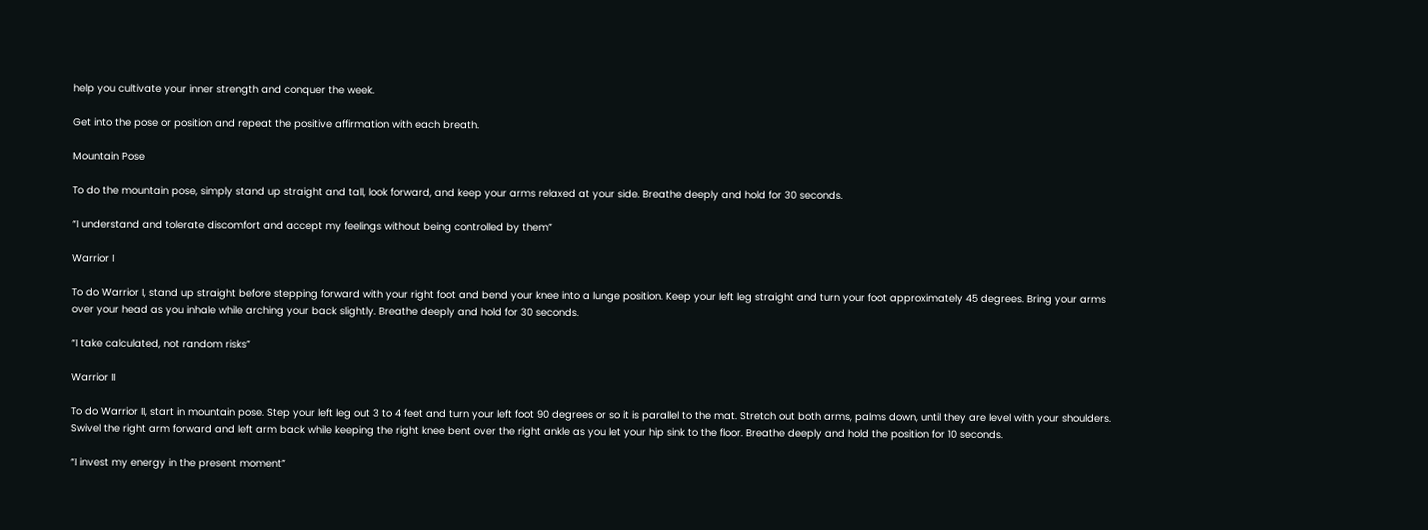help you cultivate your inner strength and conquer the week.

Get into the pose or position and repeat the positive affirmation with each breath.

Mountain Pose

To do the mountain pose, simply stand up straight and tall, look forward, and keep your arms relaxed at your side. Breathe deeply and hold for 30 seconds.

“I understand and tolerate discomfort and accept my feelings without being controlled by them”

Warrior I

To do Warrior I, stand up straight before stepping forward with your right foot and bend your knee into a lunge position. Keep your left leg straight and turn your foot approximately 45 degrees. Bring your arms over your head as you inhale while arching your back slightly. Breathe deeply and hold for 30 seconds.

“I take calculated, not random risks”

Warrior II

To do Warrior II, start in mountain pose. Step your left leg out 3 to 4 feet and turn your left foot 90 degrees or so it is parallel to the mat. Stretch out both arms, palms down, until they are level with your shoulders. Swivel the right arm forward and left arm back while keeping the right knee bent over the right ankle as you let your hip sink to the floor. Breathe deeply and hold the position for 10 seconds.

“I invest my energy in the present moment”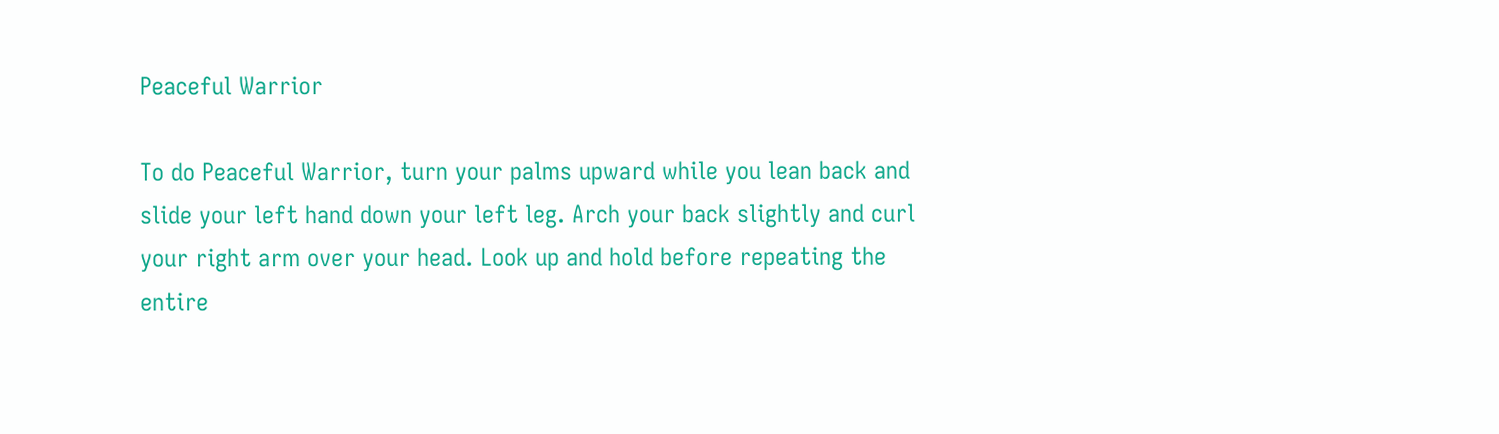Peaceful Warrior

To do Peaceful Warrior, turn your palms upward while you lean back and slide your left hand down your left leg. Arch your back slightly and curl your right arm over your head. Look up and hold before repeating the entire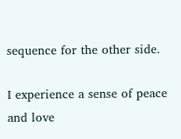sequence for the other side.

I experience a sense of peace and love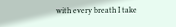with every breath I take